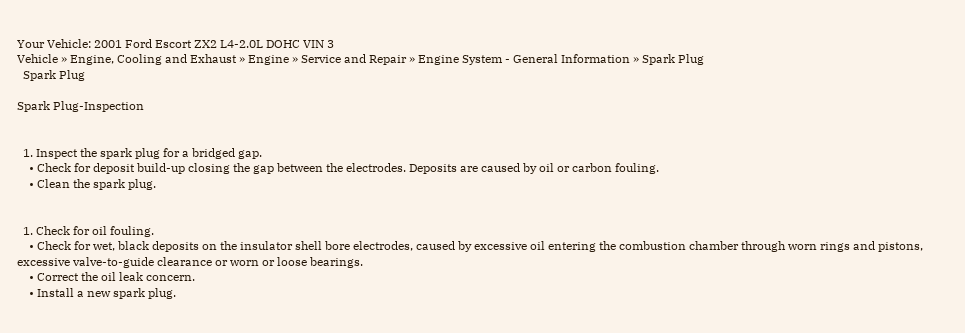Your Vehicle: 2001 Ford Escort ZX2 L4-2.0L DOHC VIN 3
Vehicle » Engine, Cooling and Exhaust » Engine » Service and Repair » Engine System - General Information » Spark Plug
  Spark Plug

Spark Plug-Inspection


  1. Inspect the spark plug for a bridged gap.
    • Check for deposit build-up closing the gap between the electrodes. Deposits are caused by oil or carbon fouling.
    • Clean the spark plug.


  1. Check for oil fouling.
    • Check for wet, black deposits on the insulator shell bore electrodes, caused by excessive oil entering the combustion chamber through worn rings and pistons, excessive valve-to-guide clearance or worn or loose bearings.
    • Correct the oil leak concern.
    • Install a new spark plug.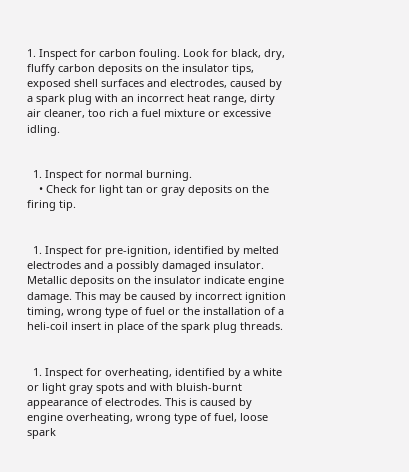1. Inspect for carbon fouling. Look for black, dry, fluffy carbon deposits on the insulator tips, exposed shell surfaces and electrodes, caused by a spark plug with an incorrect heat range, dirty air cleaner, too rich a fuel mixture or excessive idling.


  1. Inspect for normal burning.
    • Check for light tan or gray deposits on the firing tip.


  1. Inspect for pre-ignition, identified by melted electrodes and a possibly damaged insulator. Metallic deposits on the insulator indicate engine damage. This may be caused by incorrect ignition timing, wrong type of fuel or the installation of a heli-coil insert in place of the spark plug threads.


  1. Inspect for overheating, identified by a white or light gray spots and with bluish-burnt appearance of electrodes. This is caused by engine overheating, wrong type of fuel, loose spark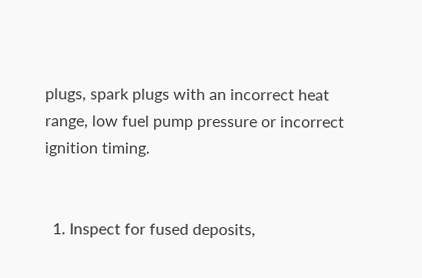plugs, spark plugs with an incorrect heat range, low fuel pump pressure or incorrect ignition timing.


  1. Inspect for fused deposits,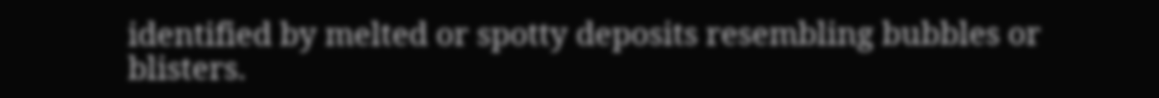identified by melted or spotty deposits resembling bubbles or blisters.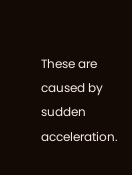These are caused by sudden acceleration.